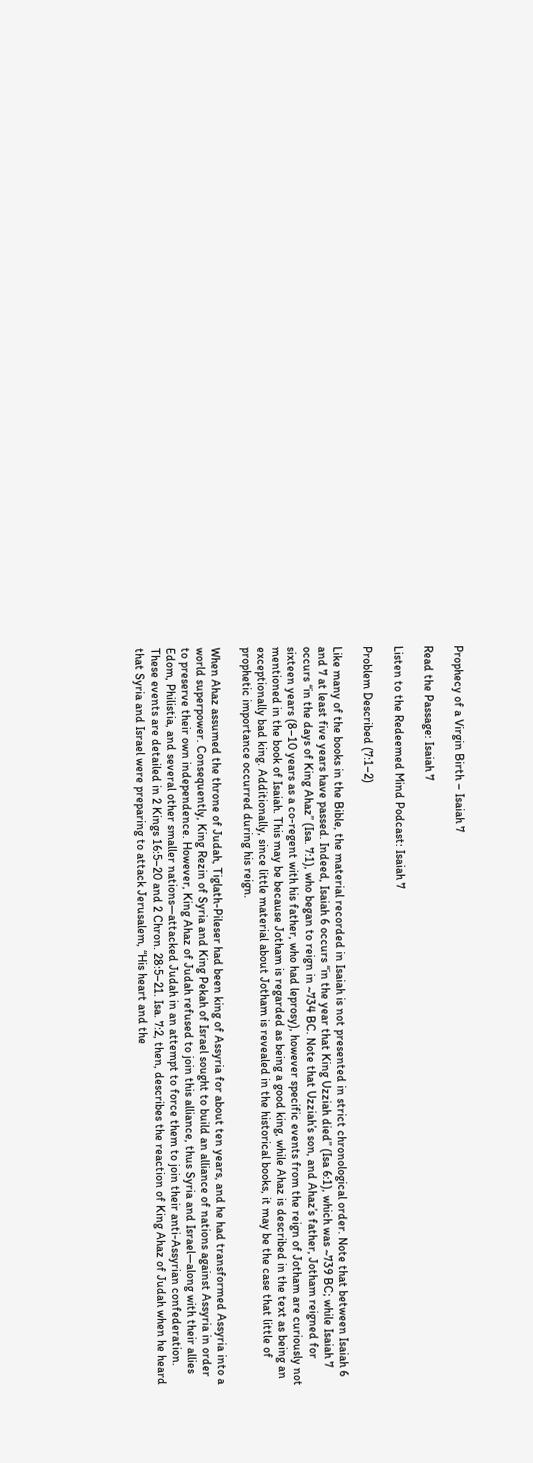Prophecy of a Virgin Birth – Isaiah 7

Read the Passage: Isaiah 7

Listen to the Redeemed Mind Podcast: Isaiah 7

Problem Described (7:1–2)

Like many of the books in the Bible, the material recorded in Isaiah is not presented in strict chronological order. Note that between Isaiah 6 and 7 at least five years have passed. Indeed, Isaiah 6 occurs “in the year that King Uzziah died” (Isa 6:1), which was ~739 BC; while Isaiah 7 occurs “in the days of King Ahaz” (Isa. 7:1), who began to reign in ~734 BC. Note that Uzziah’s son, and Ahaz’s father, Jotham reigned for sixteen years (8–10 years as a co-regent with his father, who had leprosy), however specific events from the reign of Jotham are curiously not mentioned in the book of Isaiah. This may be because Jotham is regarded as being a good king, while Ahaz is described in the text as being an exceptionally bad king. Additionally, since little material about Jotham is revealed in the historical books, it may be the case that little of prophetic importance occurred during his reign.

When Ahaz assumed the throne of Judah, Tiglath-Pileser had been king of Assyria for about ten years, and he had transformed Assyria into a world superpower. Consequently, King Rezin of Syria and King Pekah of Israel sought to build an alliance of nations against Assyria in order to preserve their own independence. However, King Ahaz of Judah refused to join this alliance, thus Syria and Israel—along with their allies Edom, Philistia, and several other smaller nations—attacked Judah in an attempt to force them to join their anti-Assyrian confederation. These events are detailed in 2 Kings 16:5–20 and 2 Chron. 28:5–21. Isa. 7:2, then, describes the reaction of King Ahaz of Judah when he heard that Syria and Israel were preparing to attack Jerusalem, “His heart and the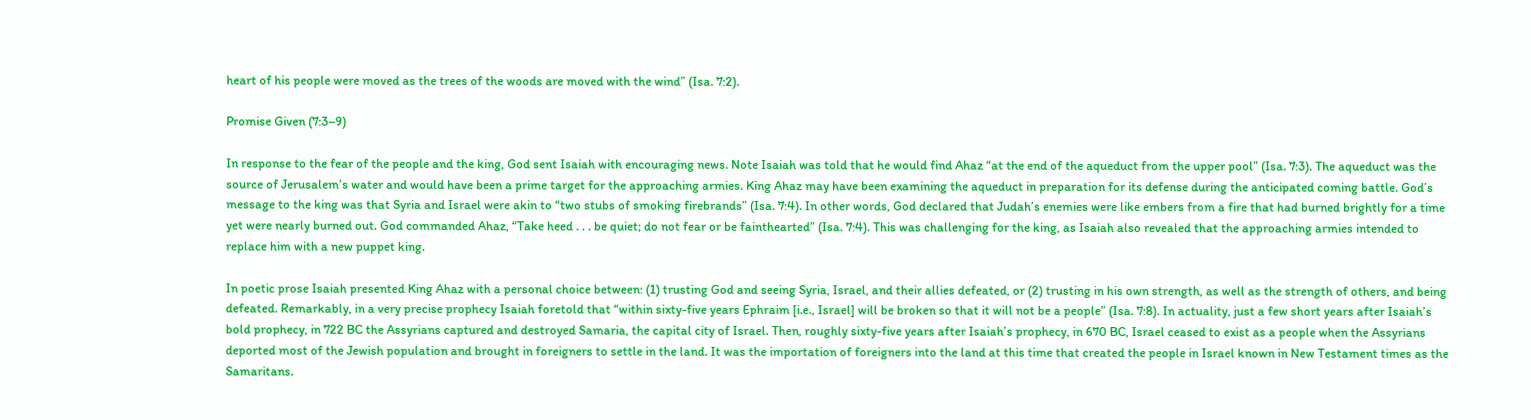heart of his people were moved as the trees of the woods are moved with the wind” (Isa. 7:2).

Promise Given (7:3–9)

In response to the fear of the people and the king, God sent Isaiah with encouraging news. Note Isaiah was told that he would find Ahaz “at the end of the aqueduct from the upper pool” (Isa. 7:3). The aqueduct was the source of Jerusalem’s water and would have been a prime target for the approaching armies. King Ahaz may have been examining the aqueduct in preparation for its defense during the anticipated coming battle. God’s message to the king was that Syria and Israel were akin to “two stubs of smoking firebrands” (Isa. 7:4). In other words, God declared that Judah’s enemies were like embers from a fire that had burned brightly for a time yet were nearly burned out. God commanded Ahaz, “Take heed . . . be quiet; do not fear or be fainthearted” (Isa. 7:4). This was challenging for the king, as Isaiah also revealed that the approaching armies intended to replace him with a new puppet king.

In poetic prose Isaiah presented King Ahaz with a personal choice between: (1) trusting God and seeing Syria, Israel, and their allies defeated, or (2) trusting in his own strength, as well as the strength of others, and being defeated. Remarkably, in a very precise prophecy Isaiah foretold that “within sixty-five years Ephraim [i.e., Israel] will be broken so that it will not be a people” (Isa. 7:8). In actuality, just a few short years after Isaiah’s bold prophecy, in 722 BC the Assyrians captured and destroyed Samaria, the capital city of Israel. Then, roughly sixty-five years after Isaiah’s prophecy, in 670 BC, Israel ceased to exist as a people when the Assyrians deported most of the Jewish population and brought in foreigners to settle in the land. It was the importation of foreigners into the land at this time that created the people in Israel known in New Testament times as the Samaritans.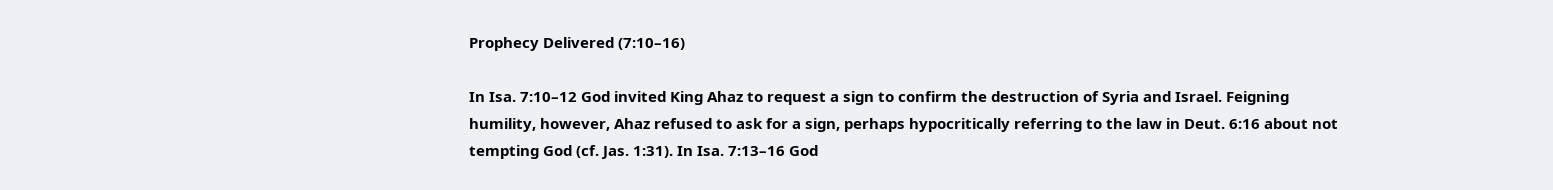Prophecy Delivered (7:10–16)

In Isa. 7:10–12 God invited King Ahaz to request a sign to confirm the destruction of Syria and Israel. Feigning humility, however, Ahaz refused to ask for a sign, perhaps hypocritically referring to the law in Deut. 6:16 about not tempting God (cf. Jas. 1:31). In Isa. 7:13–16 God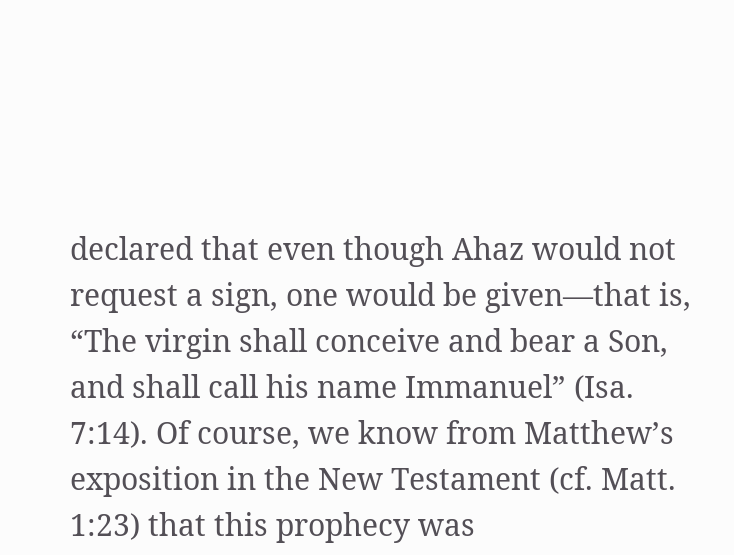declared that even though Ahaz would not request a sign, one would be given—that is, “The virgin shall conceive and bear a Son, and shall call his name Immanuel” (Isa. 7:14). Of course, we know from Matthew’s exposition in the New Testament (cf. Matt. 1:23) that this prophecy was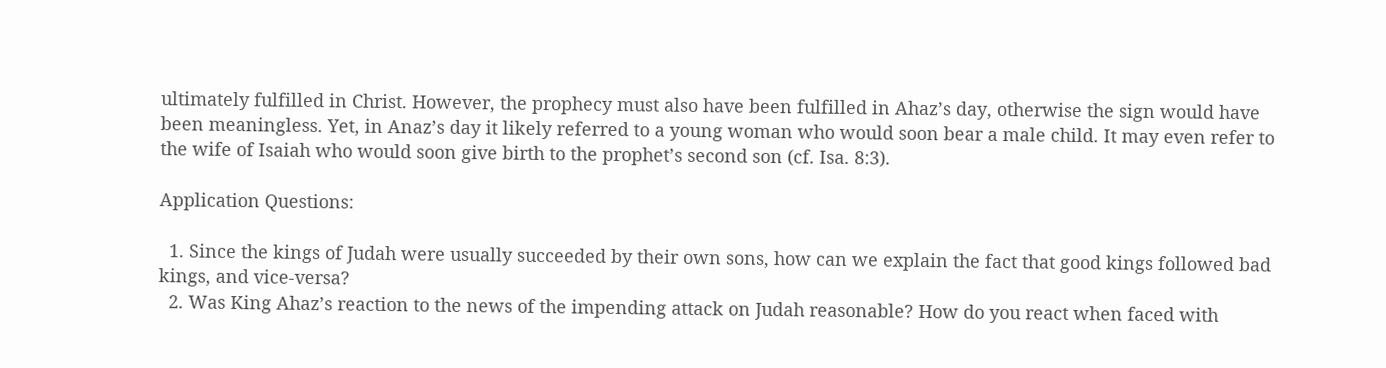ultimately fulfilled in Christ. However, the prophecy must also have been fulfilled in Ahaz’s day, otherwise the sign would have been meaningless. Yet, in Anaz’s day it likely referred to a young woman who would soon bear a male child. It may even refer to the wife of Isaiah who would soon give birth to the prophet’s second son (cf. Isa. 8:3).

Application Questions:

  1. Since the kings of Judah were usually succeeded by their own sons, how can we explain the fact that good kings followed bad kings, and vice-versa?
  2. Was King Ahaz’s reaction to the news of the impending attack on Judah reasonable? How do you react when faced with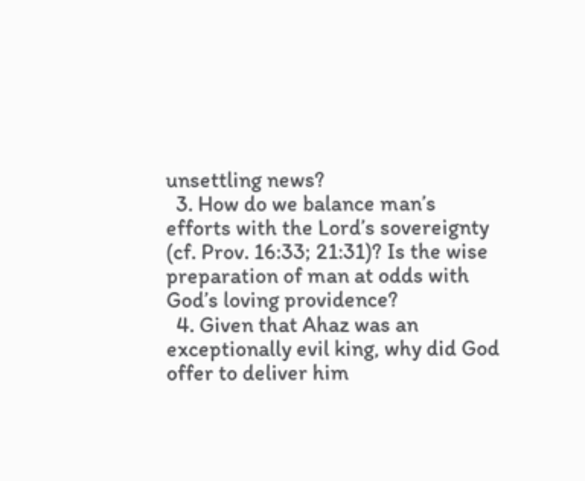unsettling news?
  3. How do we balance man’s efforts with the Lord’s sovereignty (cf. Prov. 16:33; 21:31)? Is the wise preparation of man at odds with God’s loving providence?
  4. Given that Ahaz was an exceptionally evil king, why did God offer to deliver him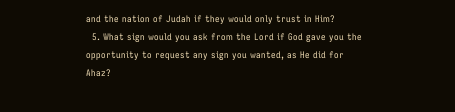and the nation of Judah if they would only trust in Him?
  5. What sign would you ask from the Lord if God gave you the opportunity to request any sign you wanted, as He did for Ahaz?